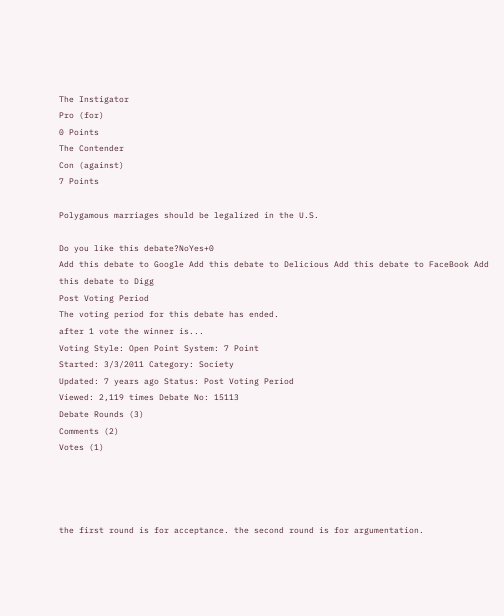The Instigator
Pro (for)
0 Points
The Contender
Con (against)
7 Points

Polygamous marriages should be legalized in the U.S.

Do you like this debate?NoYes+0
Add this debate to Google Add this debate to Delicious Add this debate to FaceBook Add this debate to Digg
Post Voting Period
The voting period for this debate has ended.
after 1 vote the winner is...
Voting Style: Open Point System: 7 Point
Started: 3/3/2011 Category: Society
Updated: 7 years ago Status: Post Voting Period
Viewed: 2,119 times Debate No: 15113
Debate Rounds (3)
Comments (2)
Votes (1)




the first round is for acceptance. the second round is for argumentation.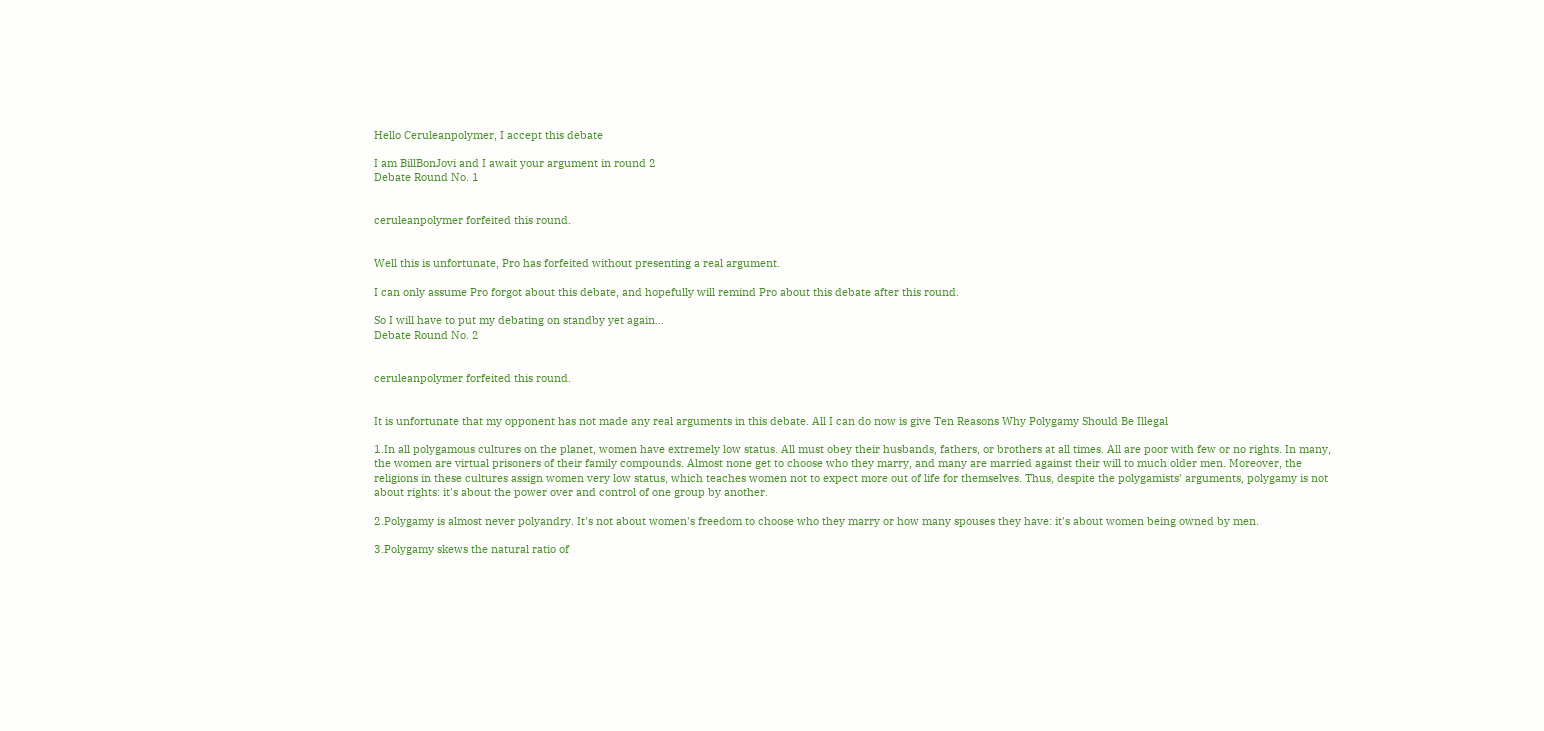Hello Ceruleanpolymer, I accept this debate

I am BillBonJovi and I await your argument in round 2
Debate Round No. 1


ceruleanpolymer forfeited this round.


Well this is unfortunate, Pro has forfeited without presenting a real argument.

I can only assume Pro forgot about this debate, and hopefully will remind Pro about this debate after this round.

So I will have to put my debating on standby yet again…
Debate Round No. 2


ceruleanpolymer forfeited this round.


It is unfortunate that my opponent has not made any real arguments in this debate. All I can do now is give Ten Reasons Why Polygamy Should Be Illegal

1.In all polygamous cultures on the planet, women have extremely low status. All must obey their husbands, fathers, or brothers at all times. All are poor with few or no rights. In many, the women are virtual prisoners of their family compounds. Almost none get to choose who they marry, and many are married against their will to much older men. Moreover, the religions in these cultures assign women very low status, which teaches women not to expect more out of life for themselves. Thus, despite the polygamists' arguments, polygamy is not about rights: it's about the power over and control of one group by another.

2.Polygamy is almost never polyandry. It's not about women's freedom to choose who they marry or how many spouses they have: it's about women being owned by men.

3.Polygamy skews the natural ratio of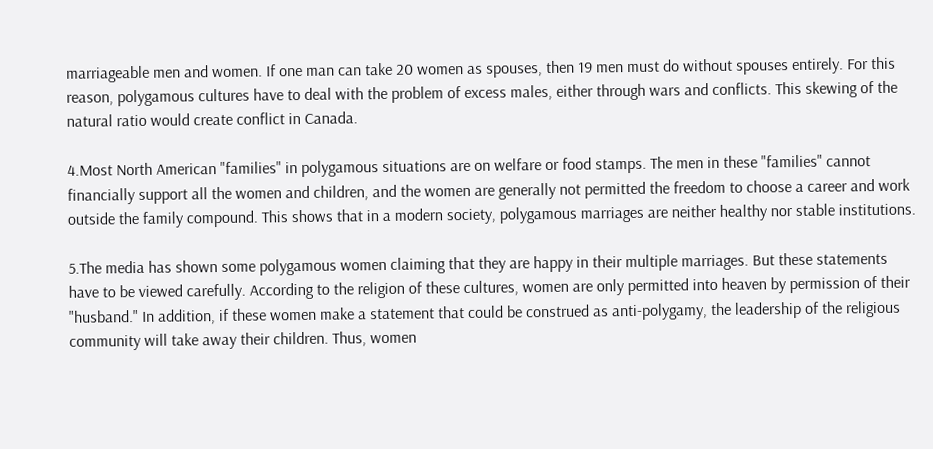marriageable men and women. If one man can take 20 women as spouses, then 19 men must do without spouses entirely. For this reason, polygamous cultures have to deal with the problem of excess males, either through wars and conflicts. This skewing of the natural ratio would create conflict in Canada.

4.Most North American "families" in polygamous situations are on welfare or food stamps. The men in these "families" cannot financially support all the women and children, and the women are generally not permitted the freedom to choose a career and work outside the family compound. This shows that in a modern society, polygamous marriages are neither healthy nor stable institutions.

5.The media has shown some polygamous women claiming that they are happy in their multiple marriages. But these statements have to be viewed carefully. According to the religion of these cultures, women are only permitted into heaven by permission of their "husband." In addition, if these women make a statement that could be construed as anti-polygamy, the leadership of the religious community will take away their children. Thus, women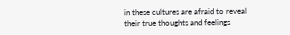in these cultures are afraid to reveal their true thoughts and feelings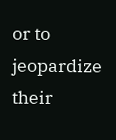or to jeopardize their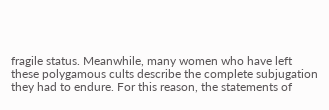fragile status. Meanwhile, many women who have left these polygamous cults describe the complete subjugation they had to endure. For this reason, the statements of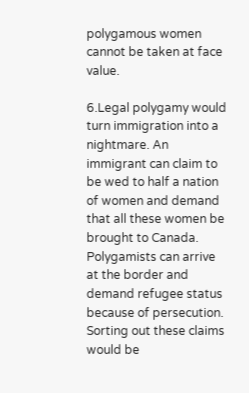polygamous women cannot be taken at face value.

6.Legal polygamy would turn immigration into a nightmare. An immigrant can claim to be wed to half a nation of women and demand that all these women be brought to Canada. Polygamists can arrive at the border and demand refugee status because of persecution. Sorting out these claims would be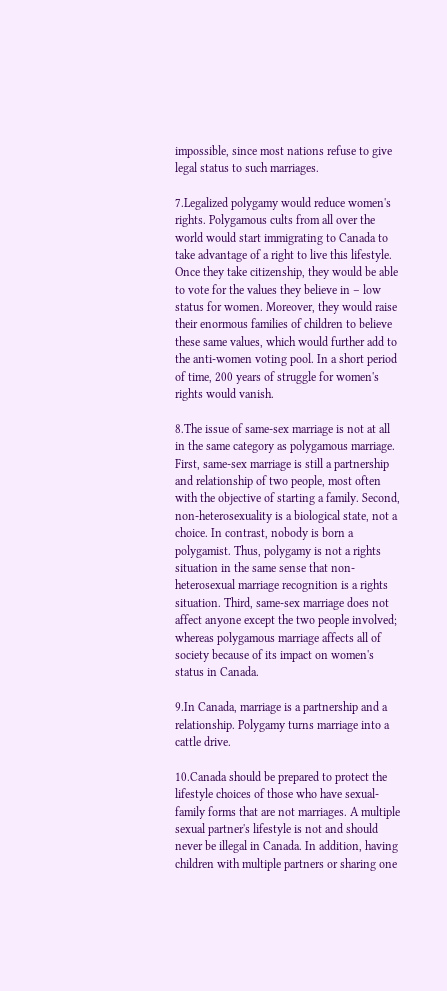impossible, since most nations refuse to give legal status to such marriages.

7.Legalized polygamy would reduce women's rights. Polygamous cults from all over the world would start immigrating to Canada to take advantage of a right to live this lifestyle. Once they take citizenship, they would be able to vote for the values they believe in – low status for women. Moreover, they would raise their enormous families of children to believe these same values, which would further add to the anti-women voting pool. In a short period of time, 200 years of struggle for women's rights would vanish.

8.The issue of same-sex marriage is not at all in the same category as polygamous marriage. First, same-sex marriage is still a partnership and relationship of two people, most often with the objective of starting a family. Second, non-heterosexuality is a biological state, not a choice. In contrast, nobody is born a polygamist. Thus, polygamy is not a rights situation in the same sense that non-heterosexual marriage recognition is a rights situation. Third, same-sex marriage does not affect anyone except the two people involved; whereas polygamous marriage affects all of society because of its impact on women's status in Canada.

9.In Canada, marriage is a partnership and a relationship. Polygamy turns marriage into a cattle drive.

10.Canada should be prepared to protect the lifestyle choices of those who have sexual-family forms that are not marriages. A multiple sexual partner's lifestyle is not and should never be illegal in Canada. In addition, having children with multiple partners or sharing one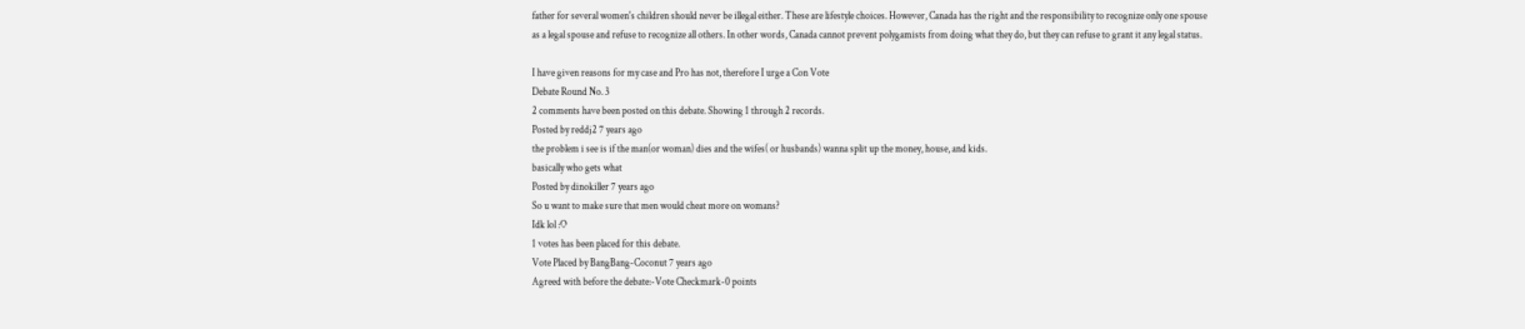father for several women's children should never be illegal either. These are lifestyle choices. However, Canada has the right and the responsibility to recognize only one spouse as a legal spouse and refuse to recognize all others. In other words, Canada cannot prevent polygamists from doing what they do, but they can refuse to grant it any legal status.

I have given reasons for my case and Pro has not, therefore I urge a Con Vote
Debate Round No. 3
2 comments have been posted on this debate. Showing 1 through 2 records.
Posted by reddj2 7 years ago
the problem i see is if the man(or woman) dies and the wifes( or husbands) wanna split up the money, house, and kids.
basically who gets what
Posted by dinokiller 7 years ago
So u want to make sure that men would cheat more on womans?
Idk lol :O
1 votes has been placed for this debate.
Vote Placed by BangBang-Coconut 7 years ago
Agreed with before the debate:-Vote Checkmark-0 points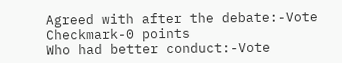Agreed with after the debate:-Vote Checkmark-0 points
Who had better conduct:-Vote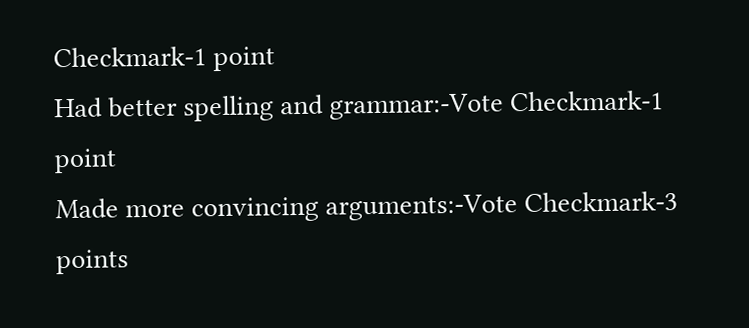Checkmark-1 point
Had better spelling and grammar:-Vote Checkmark-1 point
Made more convincing arguments:-Vote Checkmark-3 points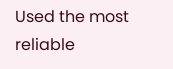Used the most reliable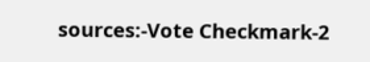sources:-Vote Checkmark-2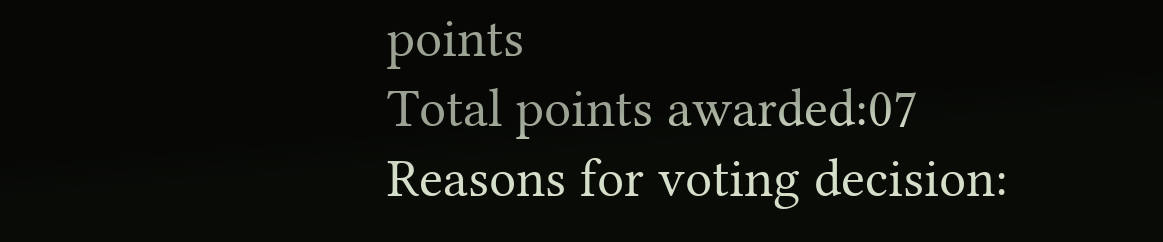points
Total points awarded:07
Reasons for voting decision: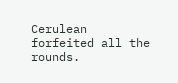Cerulean forfeited all the rounds.